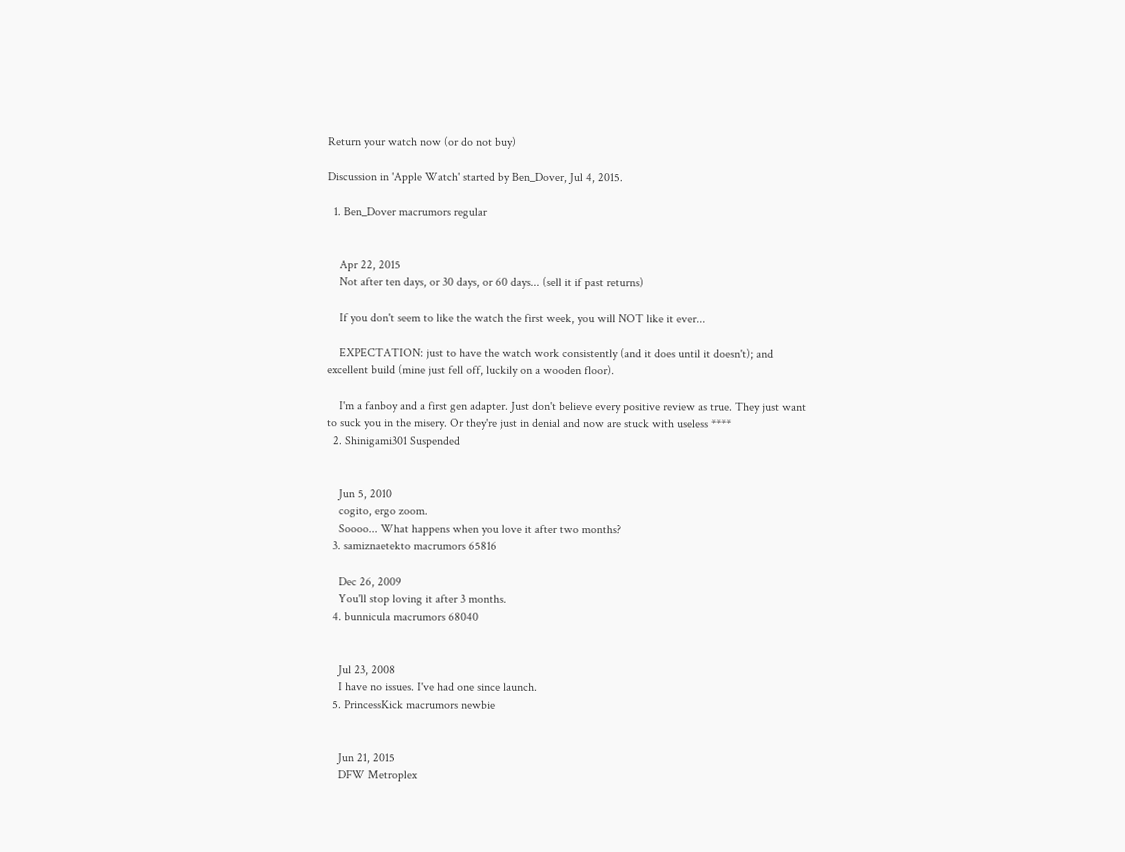Return your watch now (or do not buy)

Discussion in 'Apple Watch' started by Ben_Dover, Jul 4, 2015.

  1. Ben_Dover macrumors regular


    Apr 22, 2015
    Not after ten days, or 30 days, or 60 days... (sell it if past returns)

    If you don't seem to like the watch the first week, you will NOT like it ever...

    EXPECTATION: just to have the watch work consistently (and it does until it doesn't); and excellent build (mine just fell off, luckily on a wooden floor).

    I'm a fanboy and a first gen adapter. Just don't believe every positive review as true. They just want to suck you in the misery. Or they're just in denial and now are stuck with useless ****
  2. Shinigami301 Suspended


    Jun 5, 2010
    cogito, ergo zoom.
    Soooo... What happens when you love it after two months?
  3. samiznaetekto macrumors 65816

    Dec 26, 2009
    You'll stop loving it after 3 months.
  4. bunnicula macrumors 68040


    Jul 23, 2008
    I have no issues. I've had one since launch.
  5. PrincessKick macrumors newbie


    Jun 21, 2015
    DFW Metroplex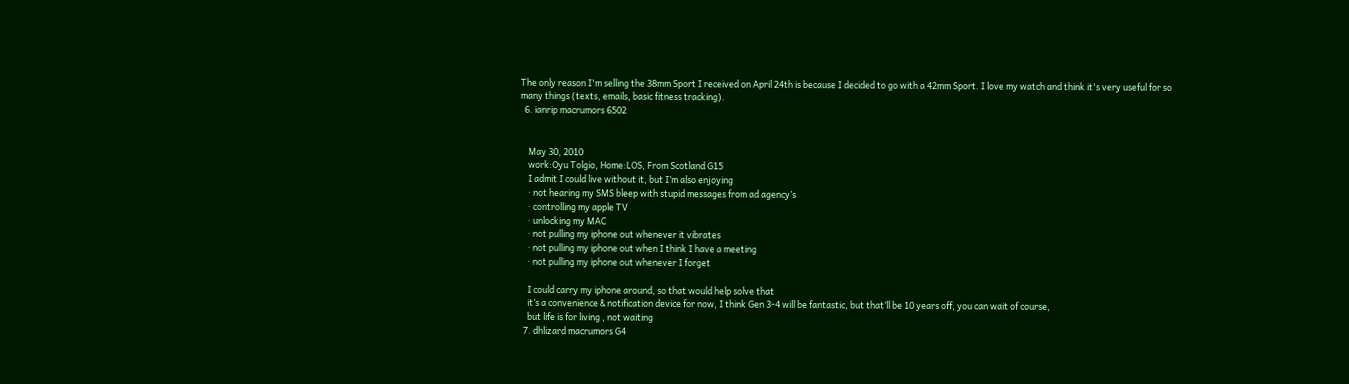The only reason I'm selling the 38mm Sport I received on April 24th is because I decided to go with a 42mm Sport. I love my watch and think it's very useful for so many things (texts, emails, basic fitness tracking).
  6. ianrip macrumors 6502


    May 30, 2010
    work:Oyu Tolgio, Home:LOS, From Scotland G15
    I admit I could live without it, but I’m also enjoying
    · not hearing my SMS bleep with stupid messages from ad agency’s
    · controlling my apple TV
    · unlocking my MAC
    · not pulling my iphone out whenever it vibrates
    · not pulling my iphone out when I think I have a meeting
    · not pulling my iphone out whenever I forget

    I could carry my iphone around, so that would help solve that
    it’s a convenience & notification device for now, I think Gen 3-4 will be fantastic, but that’ll be 10 years off, you can wait of course,
    but life is for living , not waiting
  7. dhlizard macrumors G4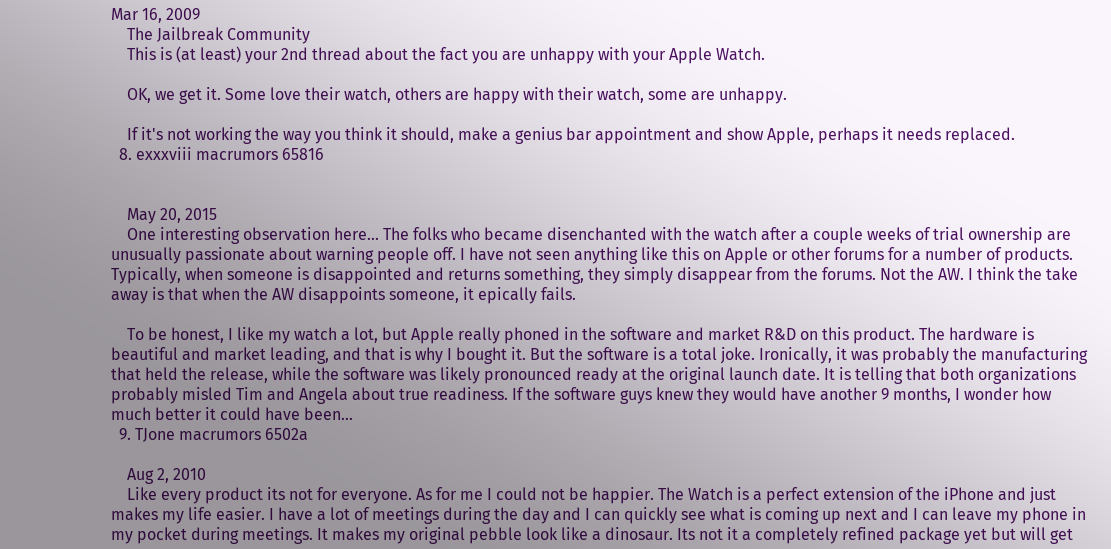Mar 16, 2009
    The Jailbreak Community
    This is (at least) your 2nd thread about the fact you are unhappy with your Apple Watch.

    OK, we get it. Some love their watch, others are happy with their watch, some are unhappy.

    If it's not working the way you think it should, make a genius bar appointment and show Apple, perhaps it needs replaced.
  8. exxxviii macrumors 65816


    May 20, 2015
    One interesting observation here... The folks who became disenchanted with the watch after a couple weeks of trial ownership are unusually passionate about warning people off. I have not seen anything like this on Apple or other forums for a number of products. Typically, when someone is disappointed and returns something, they simply disappear from the forums. Not the AW. I think the take away is that when the AW disappoints someone, it epically fails.

    To be honest, I like my watch a lot, but Apple really phoned in the software and market R&D on this product. The hardware is beautiful and market leading, and that is why I bought it. But the software is a total joke. Ironically, it was probably the manufacturing that held the release, while the software was likely pronounced ready at the original launch date. It is telling that both organizations probably misled Tim and Angela about true readiness. If the software guys knew they would have another 9 months, I wonder how much better it could have been...
  9. TJone macrumors 6502a

    Aug 2, 2010
    Like every product its not for everyone. As for me I could not be happier. The Watch is a perfect extension of the iPhone and just makes my life easier. I have a lot of meetings during the day and I can quickly see what is coming up next and I can leave my phone in my pocket during meetings. It makes my original pebble look like a dinosaur. Its not it a completely refined package yet but will get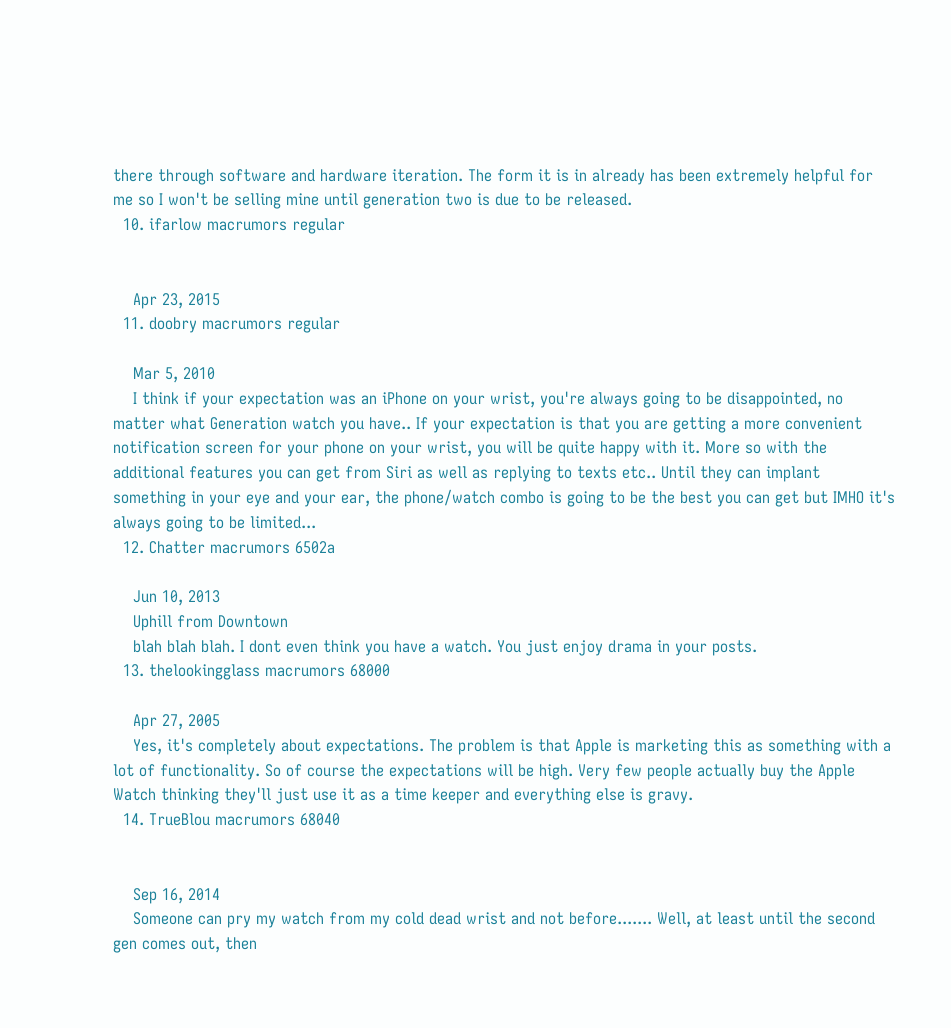there through software and hardware iteration. The form it is in already has been extremely helpful for me so I won't be selling mine until generation two is due to be released.
  10. ifarlow macrumors regular


    Apr 23, 2015
  11. doobry macrumors regular

    Mar 5, 2010
    I think if your expectation was an iPhone on your wrist, you're always going to be disappointed, no matter what Generation watch you have.. If your expectation is that you are getting a more convenient notification screen for your phone on your wrist, you will be quite happy with it. More so with the additional features you can get from Siri as well as replying to texts etc.. Until they can implant something in your eye and your ear, the phone/watch combo is going to be the best you can get but IMHO it's always going to be limited...
  12. Chatter macrumors 6502a

    Jun 10, 2013
    Uphill from Downtown
    blah blah blah. I dont even think you have a watch. You just enjoy drama in your posts.
  13. thelookingglass macrumors 68000

    Apr 27, 2005
    Yes, it's completely about expectations. The problem is that Apple is marketing this as something with a lot of functionality. So of course the expectations will be high. Very few people actually buy the Apple Watch thinking they'll just use it as a time keeper and everything else is gravy.
  14. TrueBlou macrumors 68040


    Sep 16, 2014
    Someone can pry my watch from my cold dead wrist and not before....... Well, at least until the second gen comes out, then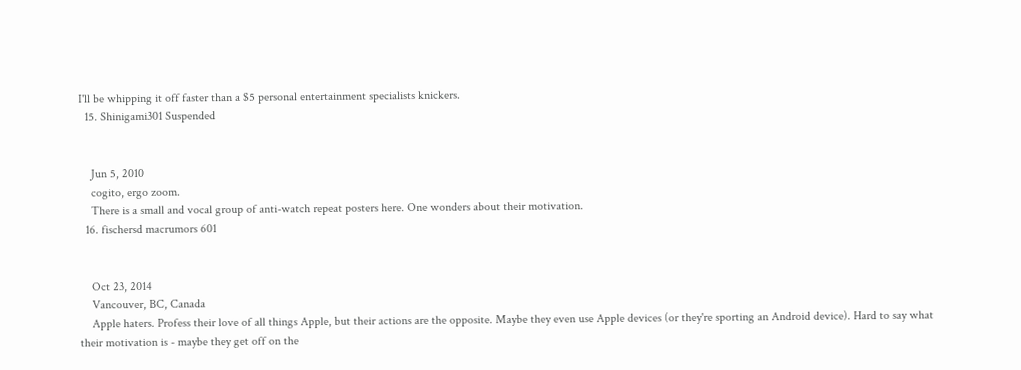I'll be whipping it off faster than a $5 personal entertainment specialists knickers.
  15. Shinigami301 Suspended


    Jun 5, 2010
    cogito, ergo zoom.
    There is a small and vocal group of anti-watch repeat posters here. One wonders about their motivation.
  16. fischersd macrumors 601


    Oct 23, 2014
    Vancouver, BC, Canada
    Apple haters. Profess their love of all things Apple, but their actions are the opposite. Maybe they even use Apple devices (or they're sporting an Android device). Hard to say what their motivation is - maybe they get off on the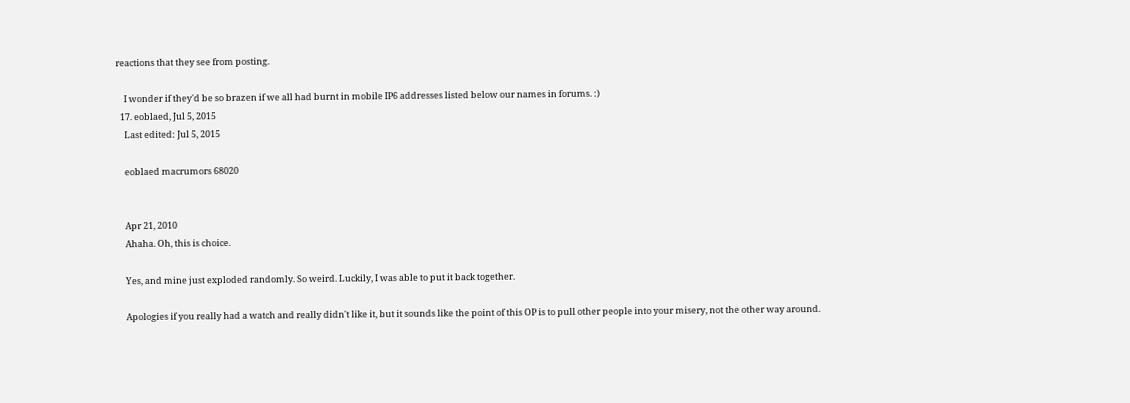reactions that they see from posting.

    I wonder if they'd be so brazen if we all had burnt in mobile IP6 addresses listed below our names in forums. :)
  17. eoblaed, Jul 5, 2015
    Last edited: Jul 5, 2015

    eoblaed macrumors 68020


    Apr 21, 2010
    Ahaha. Oh, this is choice.

    Yes, and mine just exploded randomly. So weird. Luckily, I was able to put it back together.

    Apologies if you really had a watch and really didn't like it, but it sounds like the point of this OP is to pull other people into your misery, not the other way around.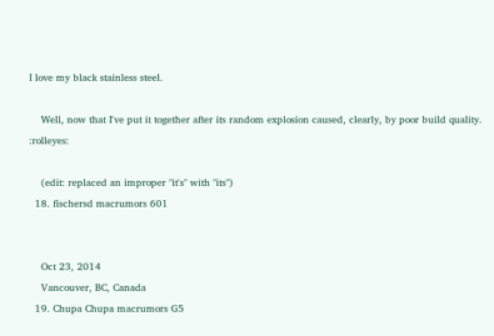I love my black stainless steel.

    Well, now that I've put it together after its random explosion caused, clearly, by poor build quality. :rolleyes:

    (edit: replaced an improper "it's" with "its")
  18. fischersd macrumors 601


    Oct 23, 2014
    Vancouver, BC, Canada
  19. Chupa Chupa macrumors G5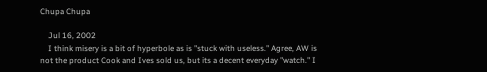Chupa Chupa

    Jul 16, 2002
    I think misery is a bit of hyperbole as is "stuck with useless." Agree, AW is not the product Cook and Ives sold us, but its a decent everyday "watch." I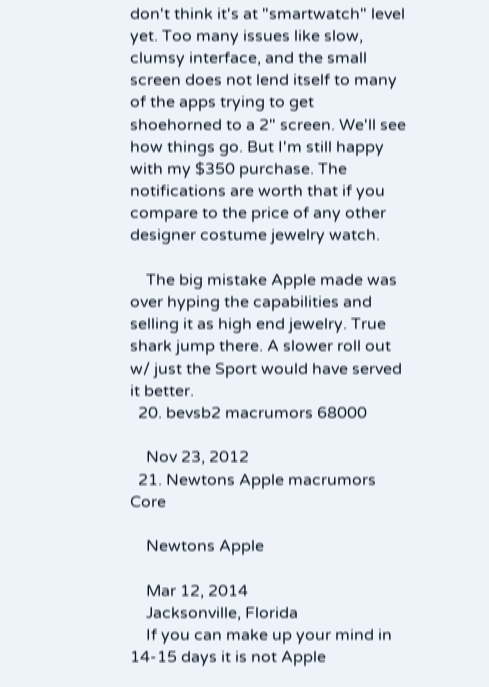don't think it's at "smartwatch" level yet. Too many issues like slow, clumsy interface, and the small screen does not lend itself to many of the apps trying to get shoehorned to a 2" screen. We'll see how things go. But I'm still happy with my $350 purchase. The notifications are worth that if you compare to the price of any other designer costume jewelry watch.

    The big mistake Apple made was over hyping the capabilities and selling it as high end jewelry. True shark jump there. A slower roll out w/ just the Sport would have served it better.
  20. bevsb2 macrumors 68000

    Nov 23, 2012
  21. Newtons Apple macrumors Core

    Newtons Apple

    Mar 12, 2014
    Jacksonville, Florida
    If you can make up your mind in 14-15 days it is not Apple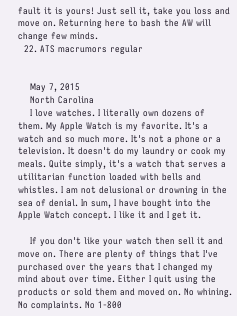fault it is yours! Just sell it, take you loss and move on. Returning here to bash the AW will change few minds.
  22. ATS macrumors regular


    May 7, 2015
    North Carolina
    I love watches. I literally own dozens of them. My Apple Watch is my favorite. It's a watch and so much more. It's not a phone or a television. It doesn't do my laundry or cook my meals. Quite simply, it's a watch that serves a utilitarian function loaded with bells and whistles. I am not delusional or drowning in the sea of denial. In sum, I have bought into the Apple Watch concept. I like it and I get it.

    If you don't like your watch then sell it and move on. There are plenty of things that I've purchased over the years that I changed my mind about over time. Either I quit using the products or sold them and moved on. No whining. No complaints. No 1-800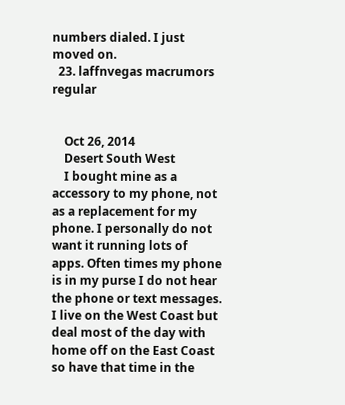numbers dialed. I just moved on.
  23. laffnvegas macrumors regular


    Oct 26, 2014
    Desert South West
    I bought mine as a accessory to my phone, not as a replacement for my phone. I personally do not want it running lots of apps. Often times my phone is in my purse I do not hear the phone or text messages. I live on the West Coast but deal most of the day with home off on the East Coast so have that time in the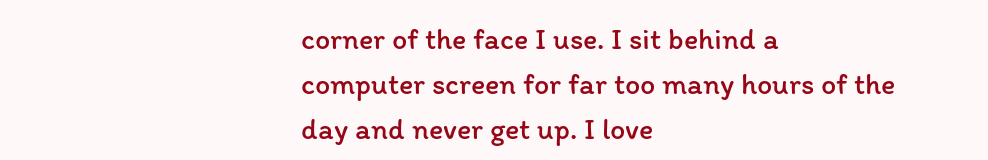corner of the face I use. I sit behind a computer screen for far too many hours of the day and never get up. I love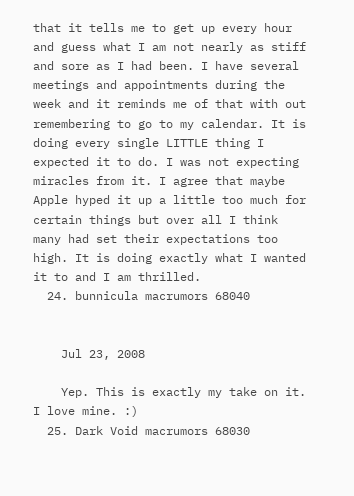that it tells me to get up every hour and guess what I am not nearly as stiff and sore as I had been. I have several meetings and appointments during the week and it reminds me of that with out remembering to go to my calendar. It is doing every single LITTLE thing I expected it to do. I was not expecting miracles from it. I agree that maybe Apple hyped it up a little too much for certain things but over all I think many had set their expectations too high. It is doing exactly what I wanted it to and I am thrilled.
  24. bunnicula macrumors 68040


    Jul 23, 2008

    Yep. This is exactly my take on it. I love mine. :)
  25. Dark Void macrumors 68030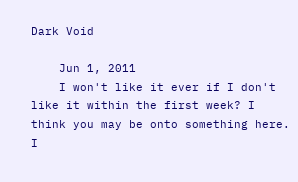Dark Void

    Jun 1, 2011
    I won't like it ever if I don't like it within the first week? I think you may be onto something here. I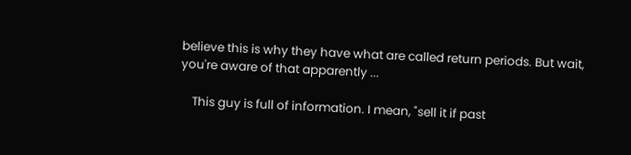believe this is why they have what are called return periods. But wait, you're aware of that apparently ...

    This guy is full of information. I mean, "sell it if past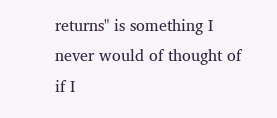returns" is something I never would of thought of if I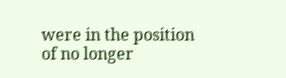were in the position of no longer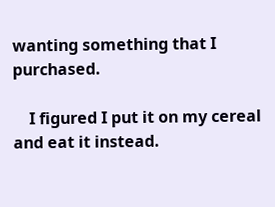wanting something that I purchased.

    I figured I put it on my cereal and eat it instead.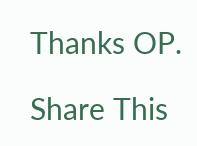Thanks OP.

Share This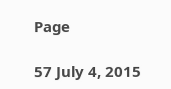Page

57 July 4, 2015